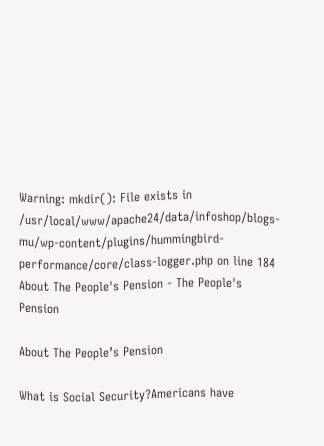Warning: mkdir(): File exists in /usr/local/www/apache24/data/infoshop/blogs-mu/wp-content/plugins/hummingbird-performance/core/class-logger.php on line 184
About The People's Pension - The People's Pension

About The People’s Pension

What is Social Security?Americans have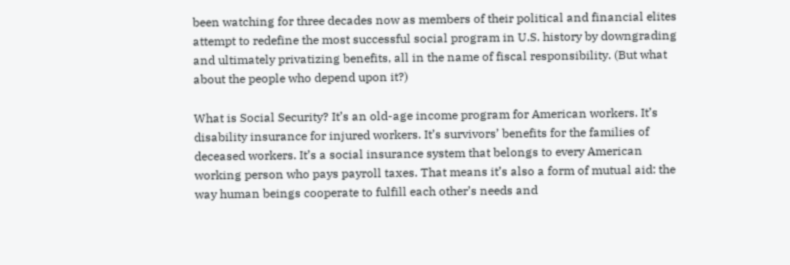been watching for three decades now as members of their political and financial elites attempt to redefine the most successful social program in U.S. history by downgrading and ultimately privatizing benefits, all in the name of fiscal responsibility. (But what about the people who depend upon it?)

What is Social Security? It’s an old-age income program for American workers. It’s disability insurance for injured workers. It’s survivors’ benefits for the families of deceased workers. It’s a social insurance system that belongs to every American working person who pays payroll taxes. That means it’s also a form of mutual aid: the way human beings cooperate to fulfill each other’s needs and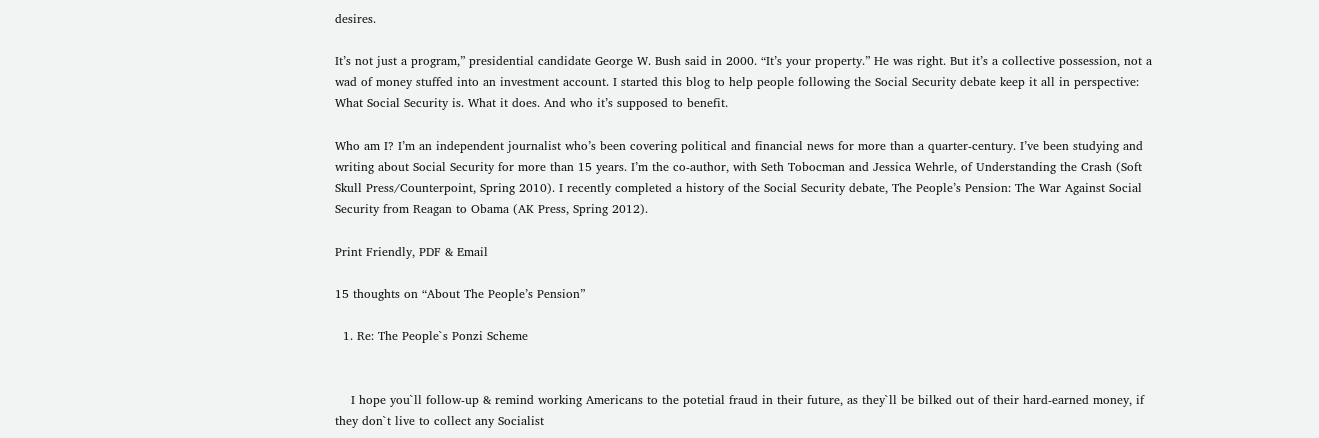desires.

It’s not just a program,” presidential candidate George W. Bush said in 2000. “It’s your property.” He was right. But it’s a collective possession, not a wad of money stuffed into an investment account. I started this blog to help people following the Social Security debate keep it all in perspective: What Social Security is. What it does. And who it’s supposed to benefit.

Who am I? I’m an independent journalist who’s been covering political and financial news for more than a quarter-century. I’ve been studying and writing about Social Security for more than 15 years. I’m the co-author, with Seth Tobocman and Jessica Wehrle, of Understanding the Crash (Soft Skull Press/Counterpoint, Spring 2010). I recently completed a history of the Social Security debate, The People’s Pension: The War Against Social Security from Reagan to Obama (AK Press, Spring 2012).

Print Friendly, PDF & Email

15 thoughts on “About The People’s Pension”

  1. Re: The People`s Ponzi Scheme


    I hope you`ll follow-up & remind working Americans to the potetial fraud in their future, as they`ll be bilked out of their hard-earned money, if they don`t live to collect any Socialist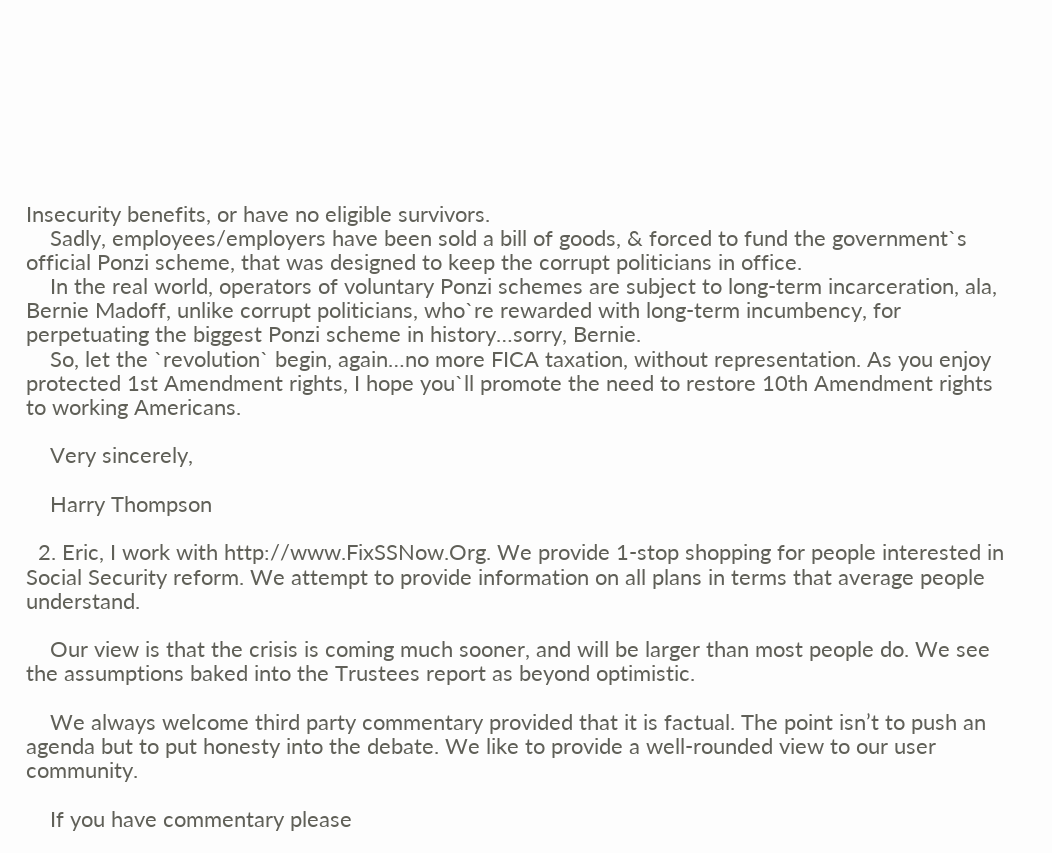Insecurity benefits, or have no eligible survivors.
    Sadly, employees/employers have been sold a bill of goods, & forced to fund the government`s official Ponzi scheme, that was designed to keep the corrupt politicians in office.
    In the real world, operators of voluntary Ponzi schemes are subject to long-term incarceration, ala, Bernie Madoff, unlike corrupt politicians, who`re rewarded with long-term incumbency, for perpetuating the biggest Ponzi scheme in history…sorry, Bernie.
    So, let the `revolution` begin, again…no more FICA taxation, without representation. As you enjoy protected 1st Amendment rights, I hope you`ll promote the need to restore 10th Amendment rights to working Americans.

    Very sincerely,

    Harry Thompson

  2. Eric, I work with http://www.FixSSNow.Org. We provide 1-stop shopping for people interested in Social Security reform. We attempt to provide information on all plans in terms that average people understand.

    Our view is that the crisis is coming much sooner, and will be larger than most people do. We see the assumptions baked into the Trustees report as beyond optimistic.

    We always welcome third party commentary provided that it is factual. The point isn’t to push an agenda but to put honesty into the debate. We like to provide a well-rounded view to our user community.

    If you have commentary please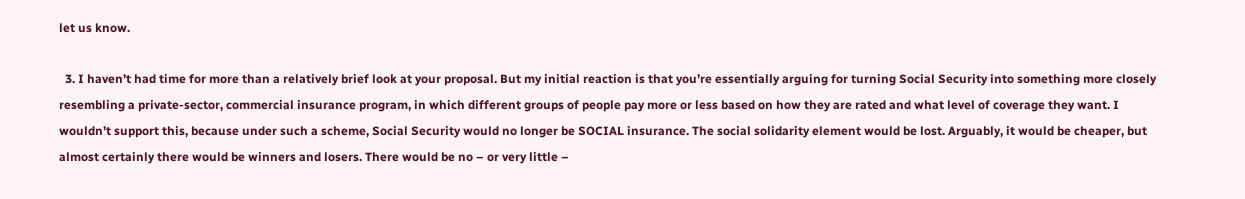let us know.

  3. I haven’t had time for more than a relatively brief look at your proposal. But my initial reaction is that you’re essentially arguing for turning Social Security into something more closely resembling a private-sector, commercial insurance program, in which different groups of people pay more or less based on how they are rated and what level of coverage they want. I wouldn’t support this, because under such a scheme, Social Security would no longer be SOCIAL insurance. The social solidarity element would be lost. Arguably, it would be cheaper, but almost certainly there would be winners and losers. There would be no – or very little –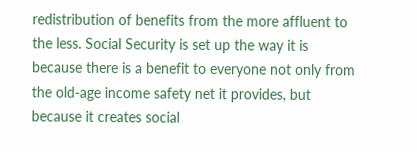redistribution of benefits from the more affluent to the less. Social Security is set up the way it is because there is a benefit to everyone not only from the old-age income safety net it provides, but because it creates social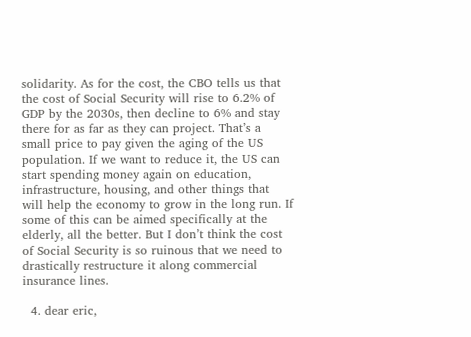solidarity. As for the cost, the CBO tells us that the cost of Social Security will rise to 6.2% of GDP by the 2030s, then decline to 6% and stay there for as far as they can project. That’s a small price to pay given the aging of the US population. If we want to reduce it, the US can start spending money again on education, infrastructure, housing, and other things that will help the economy to grow in the long run. If some of this can be aimed specifically at the elderly, all the better. But I don’t think the cost of Social Security is so ruinous that we need to drastically restructure it along commercial insurance lines.

  4. dear eric,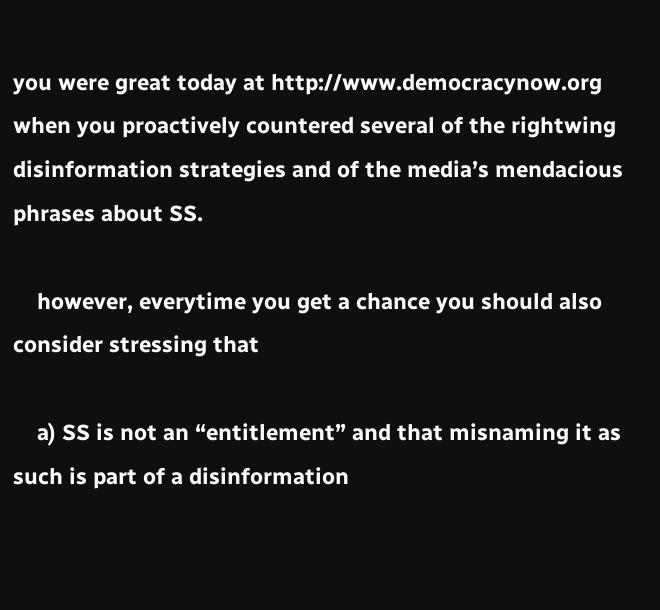you were great today at http://www.democracynow.org when you proactively countered several of the rightwing disinformation strategies and of the media’s mendacious phrases about SS.

    however, everytime you get a chance you should also consider stressing that

    a) SS is not an “entitlement” and that misnaming it as such is part of a disinformation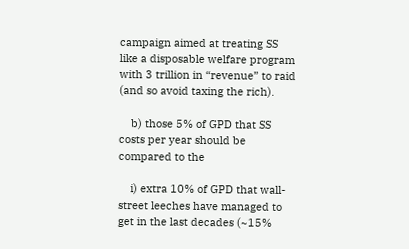campaign aimed at treating SS like a disposable welfare program with 3 trillion in “revenue” to raid (and so avoid taxing the rich).

    b) those 5% of GPD that SS costs per year should be compared to the

    i) extra 10% of GPD that wall-street leeches have managed to get in the last decades (~15%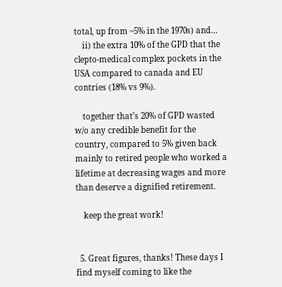total, up from ~5% in the 1970s) and…
    ii) the extra 10% of the GPD that the clepto-medical complex pockets in the USA compared to canada and EU contries (18% vs 9%).

    together that’s 20% of GPD wasted w/o any credible benefit for the country, compared to 5% given back mainly to retired people who worked a lifetime at decreasing wages and more than deserve a dignified retirement.

    keep the great work!


  5. Great figures, thanks! These days I find myself coming to like the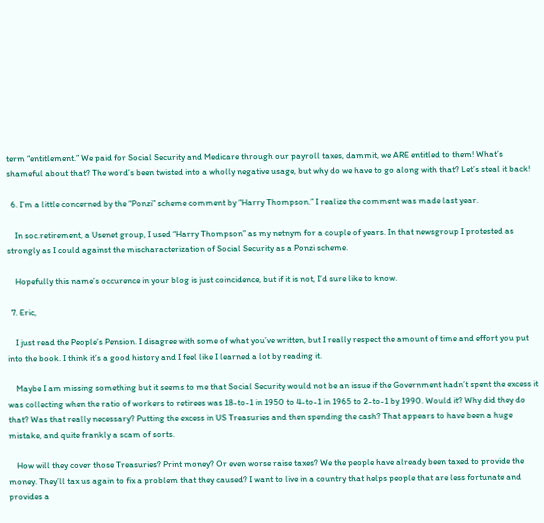term “entitlement.” We paid for Social Security and Medicare through our payroll taxes, dammit, we ARE entitled to them! What’s shameful about that? The word’s been twisted into a wholly negative usage, but why do we have to go along with that? Let’s steal it back!

  6. I’m a little concerned by the “Ponzi” scheme comment by “Harry Thompson.” I realize the comment was made last year.

    In soc.retirement, a Usenet group, I used “Harry Thompson” as my netnym for a couple of years. In that newsgroup I protested as strongly as I could against the mischaracterization of Social Security as a Ponzi scheme.

    Hopefully this name’s occurence in your blog is just coincidence, but if it is not, I’d sure like to know.

  7. Eric,

    I just read the People’s Pension. I disagree with some of what you’ve written, but I really respect the amount of time and effort you put into the book. I think it’s a good history and I feel like I learned a lot by reading it.

    Maybe I am missing something but it seems to me that Social Security would not be an issue if the Government hadn’t spent the excess it was collecting when the ratio of workers to retirees was 18-to-1 in 1950 to 4-to-1 in 1965 to 2-to-1 by 1990. Would it? Why did they do that? Was that really necessary? Putting the excess in US Treasuries and then spending the cash? That appears to have been a huge mistake, and quite frankly a scam of sorts.

    How will they cover those Treasuries? Print money? Or even worse raise taxes? We the people have already been taxed to provide the money. They’ll tax us again to fix a problem that they caused? I want to live in a country that helps people that are less fortunate and provides a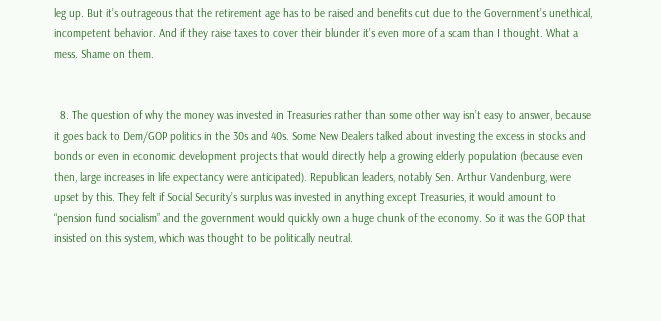leg up. But it’s outrageous that the retirement age has to be raised and benefits cut due to the Government’s unethical, incompetent behavior. And if they raise taxes to cover their blunder it’s even more of a scam than I thought. What a mess. Shame on them.


  8. The question of why the money was invested in Treasuries rather than some other way isn’t easy to answer, because it goes back to Dem/GOP politics in the 30s and 40s. Some New Dealers talked about investing the excess in stocks and bonds or even in economic development projects that would directly help a growing elderly population (because even then, large increases in life expectancy were anticipated). Republican leaders, notably Sen. Arthur Vandenburg, were upset by this. They felt if Social Security’s surplus was invested in anything except Treasuries, it would amount to “pension fund socialism” and the government would quickly own a huge chunk of the economy. So it was the GOP that insisted on this system, which was thought to be politically neutral.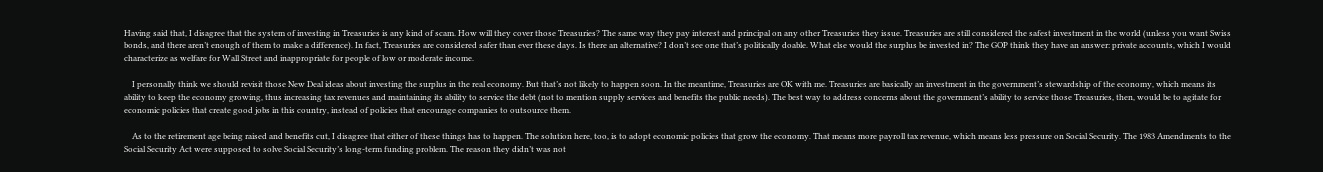Having said that, I disagree that the system of investing in Treasuries is any kind of scam. How will they cover those Treasuries? The same way they pay interest and principal on any other Treasuries they issue. Treasuries are still considered the safest investment in the world (unless you want Swiss bonds, and there aren’t enough of them to make a difference). In fact, Treasuries are considered safer than ever these days. Is there an alternative? I don’t see one that’s politically doable. What else would the surplus be invested in? The GOP think they have an answer: private accounts, which I would characterize as welfare for Wall Street and inappropriate for people of low or moderate income.

    I personally think we should revisit those New Deal ideas about investing the surplus in the real economy. But that’s not likely to happen soon. In the meantime, Treasuries are OK with me. Treasuries are basically an investment in the government’s stewardship of the economy, which means its ability to keep the economy growing, thus increasing tax revenues and maintaining its ability to service the debt (not to mention supply services and benefits the public needs). The best way to address concerns about the government’s ability to service those Treasuries, then, would be to agitate for economic policies that create good jobs in this country, instead of policies that encourage companies to outsource them.

    As to the retirement age being raised and benefits cut, I disagree that either of these things has to happen. The solution here, too, is to adopt economic policies that grow the economy. That means more payroll tax revenue, which means less pressure on Social Security. The 1983 Amendments to the Social Security Act were supposed to solve Social Security’s long-term funding problem. The reason they didn’t was not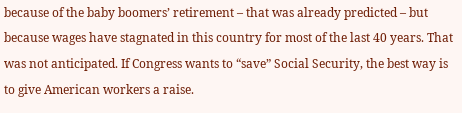because of the baby boomers’ retirement – that was already predicted – but because wages have stagnated in this country for most of the last 40 years. That was not anticipated. If Congress wants to “save” Social Security, the best way is to give American workers a raise.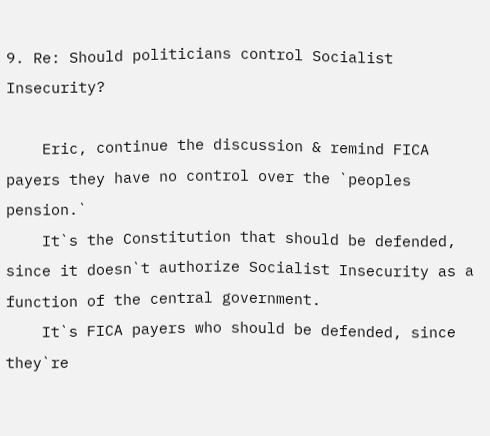9. Re: Should politicians control Socialist Insecurity?

    Eric, continue the discussion & remind FICA payers they have no control over the `peoples pension.`
    It`s the Constitution that should be defended, since it doesn`t authorize Socialist Insecurity as a function of the central government.
    It`s FICA payers who should be defended, since they`re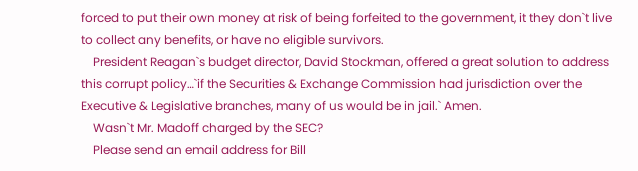forced to put their own money at risk of being forfeited to the government, it they don`t live to collect any benefits, or have no eligible survivors.
    President Reagan`s budget director, David Stockman, offered a great solution to address this corrupt policy…`if the Securities & Exchange Commission had jurisdiction over the Executive & Legislative branches, many of us would be in jail.` Amen.
    Wasn`t Mr. Madoff charged by the SEC?
    Please send an email address for Bill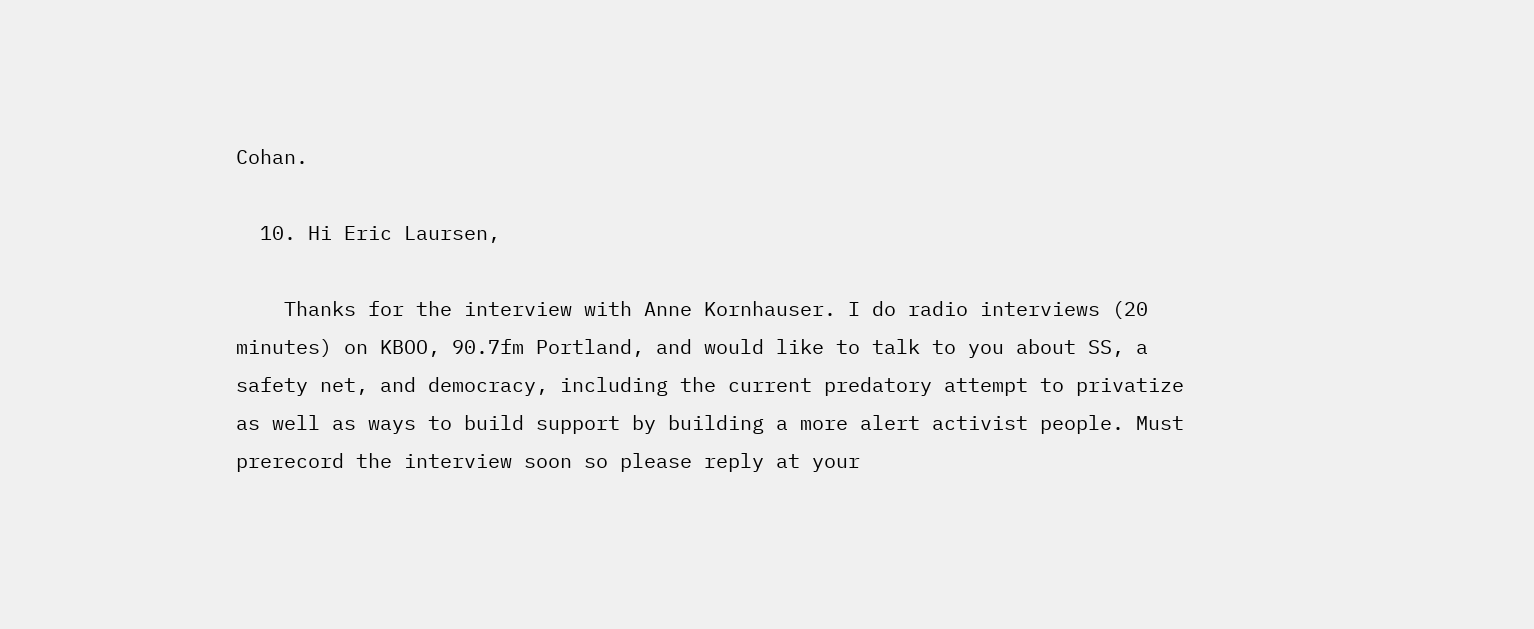Cohan.

  10. Hi Eric Laursen,

    Thanks for the interview with Anne Kornhauser. I do radio interviews (20 minutes) on KBOO, 90.7fm Portland, and would like to talk to you about SS, a safety net, and democracy, including the current predatory attempt to privatize as well as ways to build support by building a more alert activist people. Must prerecord the interview soon so please reply at your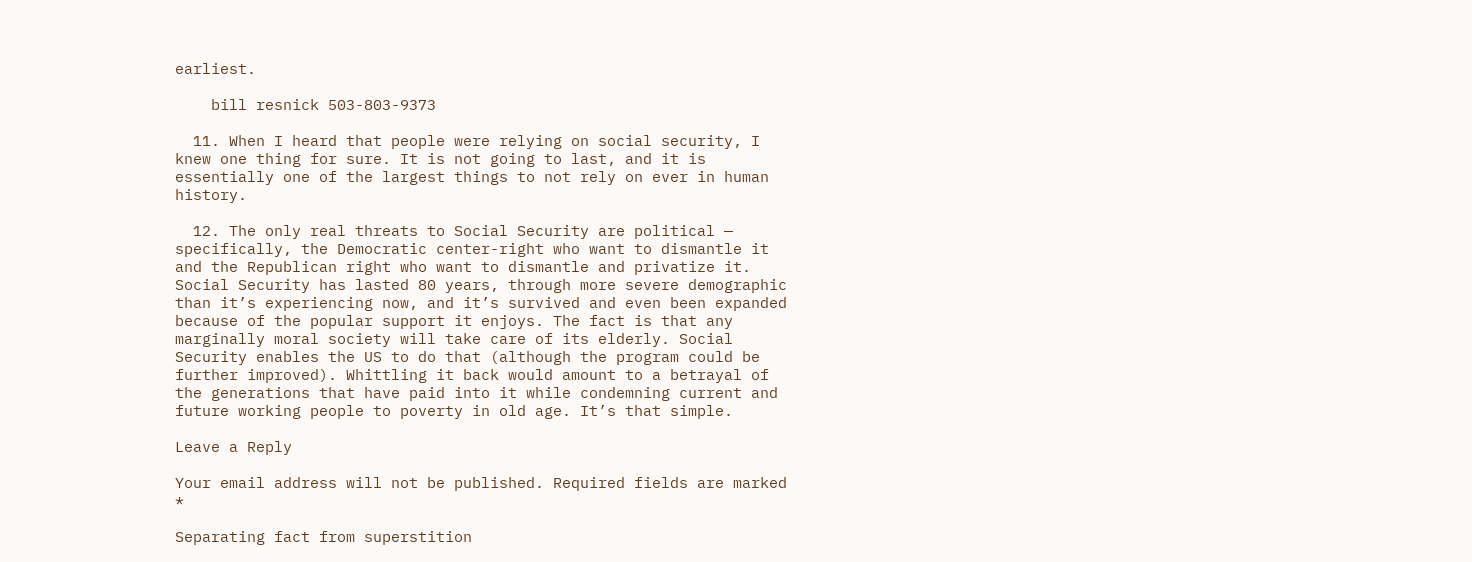earliest.

    bill resnick 503-803-9373

  11. When I heard that people were relying on social security, I knew one thing for sure. It is not going to last, and it is essentially one of the largest things to not rely on ever in human history.

  12. The only real threats to Social Security are political — specifically, the Democratic center-right who want to dismantle it and the Republican right who want to dismantle and privatize it. Social Security has lasted 80 years, through more severe demographic than it’s experiencing now, and it’s survived and even been expanded because of the popular support it enjoys. The fact is that any marginally moral society will take care of its elderly. Social Security enables the US to do that (although the program could be further improved). Whittling it back would amount to a betrayal of the generations that have paid into it while condemning current and future working people to poverty in old age. It’s that simple.

Leave a Reply

Your email address will not be published. Required fields are marked *

Separating fact from superstition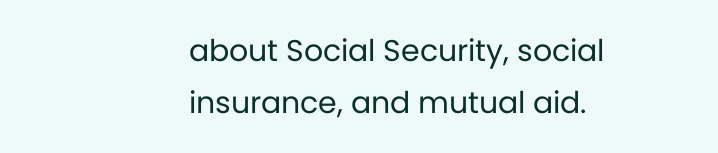about Social Security, social insurance, and mutual aid.